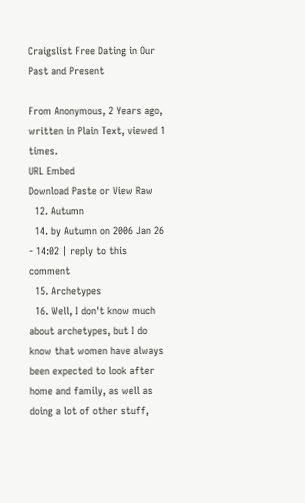Craigslist Free Dating in Our Past and Present

From Anonymous, 2 Years ago, written in Plain Text, viewed 1 times.
URL Embed
Download Paste or View Raw
  12. Autumn
  14. by Autumn on 2006 Jan 26 - 14:02 | reply to this comment
  15. Archetypes
  16. Well, I don't know much about archetypes, but I do know that women have always been expected to look after home and family, as well as doing a lot of other stuff,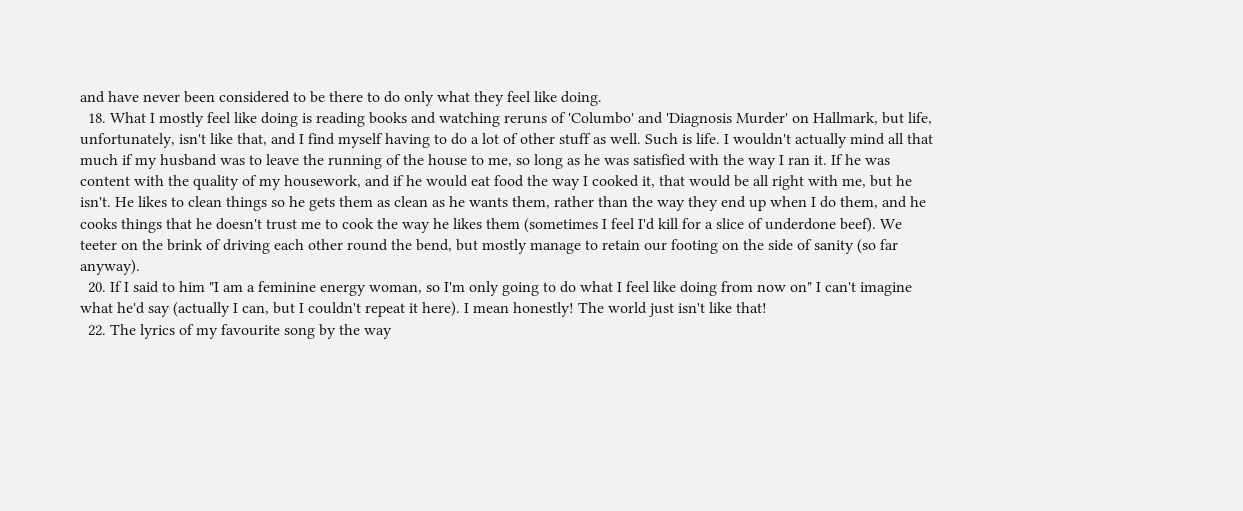and have never been considered to be there to do only what they feel like doing.
  18. What I mostly feel like doing is reading books and watching reruns of 'Columbo' and 'Diagnosis Murder' on Hallmark, but life, unfortunately, isn't like that, and I find myself having to do a lot of other stuff as well. Such is life. I wouldn't actually mind all that much if my husband was to leave the running of the house to me, so long as he was satisfied with the way I ran it. If he was content with the quality of my housework, and if he would eat food the way I cooked it, that would be all right with me, but he isn't. He likes to clean things so he gets them as clean as he wants them, rather than the way they end up when I do them, and he cooks things that he doesn't trust me to cook the way he likes them (sometimes I feel I'd kill for a slice of underdone beef). We teeter on the brink of driving each other round the bend, but mostly manage to retain our footing on the side of sanity (so far anyway).
  20. If I said to him "I am a feminine energy woman, so I'm only going to do what I feel like doing from now on" I can't imagine what he'd say (actually I can, but I couldn't repeat it here). I mean honestly! The world just isn't like that!
  22. The lyrics of my favourite song by the way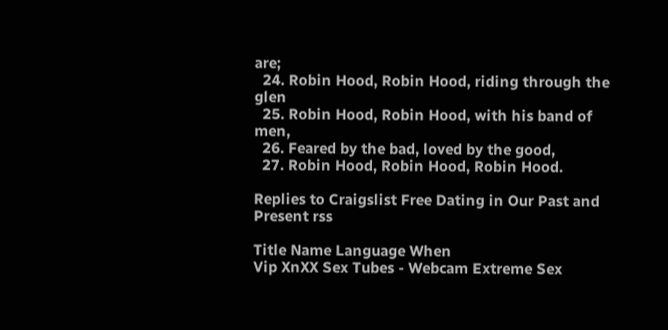are;
  24. Robin Hood, Robin Hood, riding through the glen
  25. Robin Hood, Robin Hood, with his band of men,
  26. Feared by the bad, loved by the good,
  27. Robin Hood, Robin Hood, Robin Hood.

Replies to Craigslist Free Dating in Our Past and Present rss

Title Name Language When
Vip XnXX Sex Tubes - Webcam Extreme Sex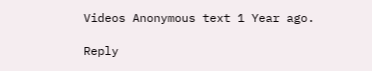Videos Anonymous text 1 Year ago.

Reply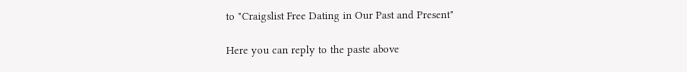to "Craigslist Free Dating in Our Past and Present"

Here you can reply to the paste above